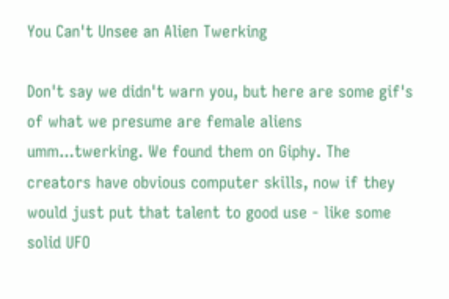You Can't Unsee an Alien Twerking

Don't say we didn't warn you, but here are some gif's of what we presume are female aliens umm...twerking. We found them on Giphy. The creators have obvious computer skills, now if they would just put that talent to good use - like some solid UFO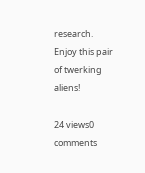research. Enjoy this pair of twerking aliens!

24 views0 comments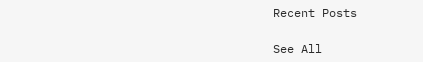Recent Posts

See All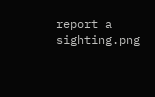report a sighting.png